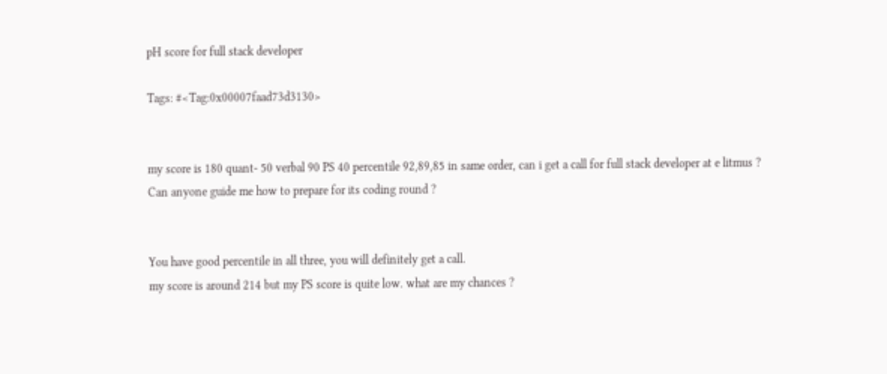pH score for full stack developer

Tags: #<Tag:0x00007faad73d3130>


my score is 180 quant- 50 verbal 90 PS 40 percentile 92,89,85 in same order, can i get a call for full stack developer at e litmus ?
Can anyone guide me how to prepare for its coding round ?


You have good percentile in all three, you will definitely get a call.
my score is around 214 but my PS score is quite low. what are my chances ?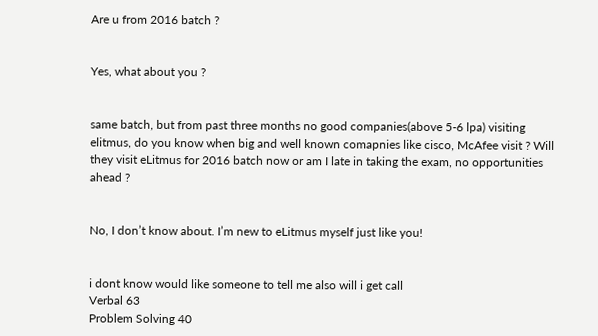Are u from 2016 batch ?


Yes, what about you ?


same batch, but from past three months no good companies(above 5-6 lpa) visiting elitmus, do you know when big and well known comapnies like cisco, McAfee visit ? Will they visit eLitmus for 2016 batch now or am I late in taking the exam, no opportunities ahead ?


No, I don’t know about. I’m new to eLitmus myself just like you!


i dont know would like someone to tell me also will i get call
Verbal 63
Problem Solving 40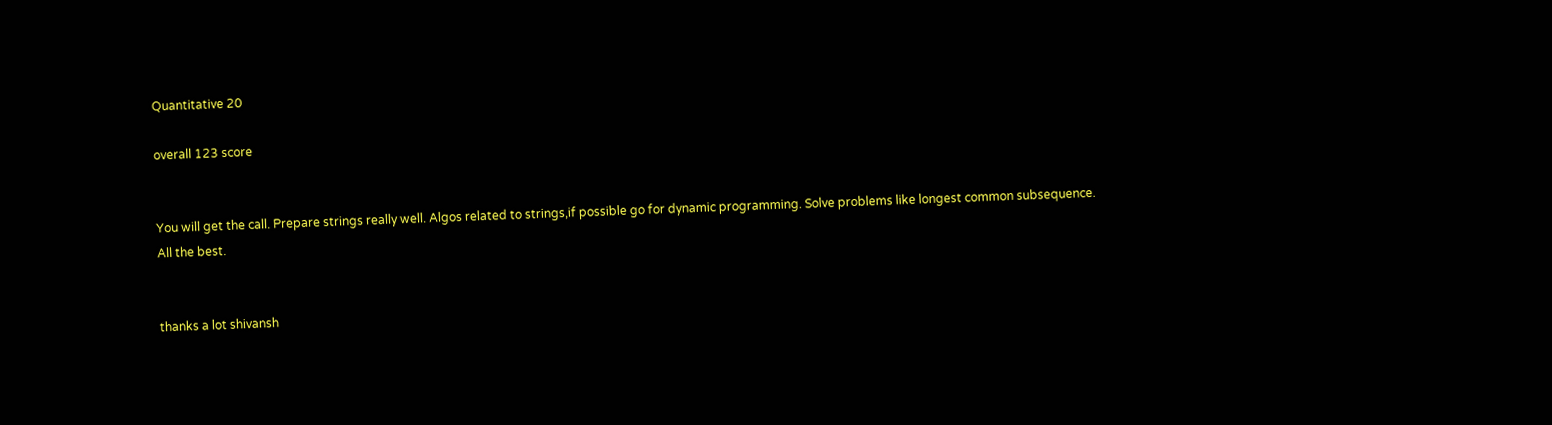Quantitative 20

overall 123 score


You will get the call. Prepare strings really well. Algos related to strings,if possible go for dynamic programming. Solve problems like longest common subsequence. All the best.


thanks a lot shivansh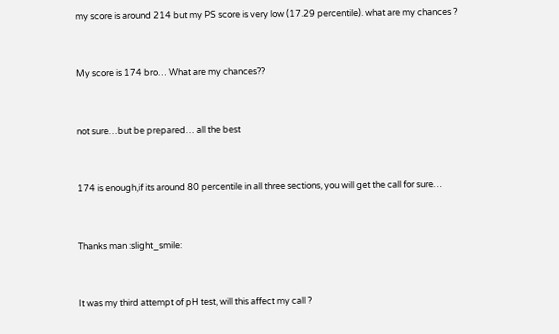my score is around 214 but my PS score is very low (17.29 percentile). what are my chances ?


My score is 174 bro… What are my chances??


not sure…but be prepared… all the best


174 is enough,if its around 80 percentile in all three sections, you will get the call for sure…


Thanks man :slight_smile:


It was my third attempt of pH test, will this affect my call ?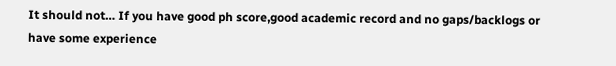It should not… If you have good ph score,good academic record and no gaps/backlogs or have some experience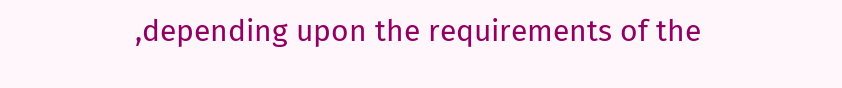,depending upon the requirements of the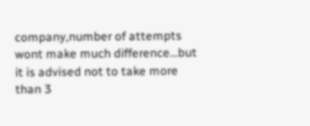company,number of attempts wont make much difference…but it is advised not to take more than 3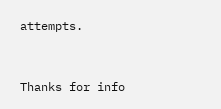attempts.


Thanks for info